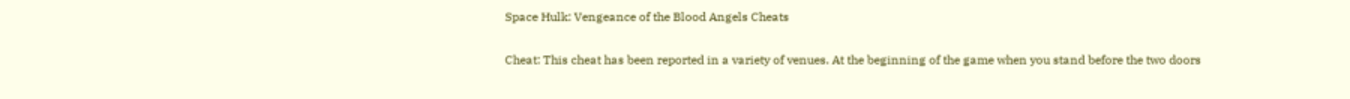Space Hulk: Vengeance of the Blood Angels Cheats

Cheat: This cheat has been reported in a variety of venues. At the beginning of the game when you stand before the two doors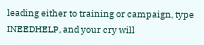leading either to training or campaign, type INEEDHELP, and your cry will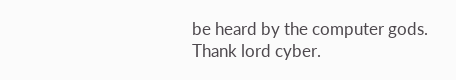be heard by the computer gods. Thank lord cyber.